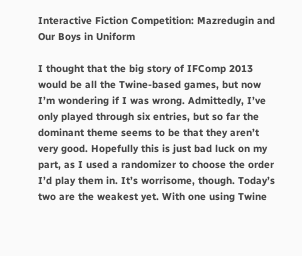Interactive Fiction Competition: Mazredugin and Our Boys in Uniform

I thought that the big story of IFComp 2013 would be all the Twine-based games, but now I’m wondering if I was wrong. Admittedly, I’ve only played through six entries, but so far the dominant theme seems to be that they aren’t very good. Hopefully this is just bad luck on my part, as I used a randomizer to choose the order I’d play them in. It’s worrisome, though. Today’s two are the weakest yet. With one using Twine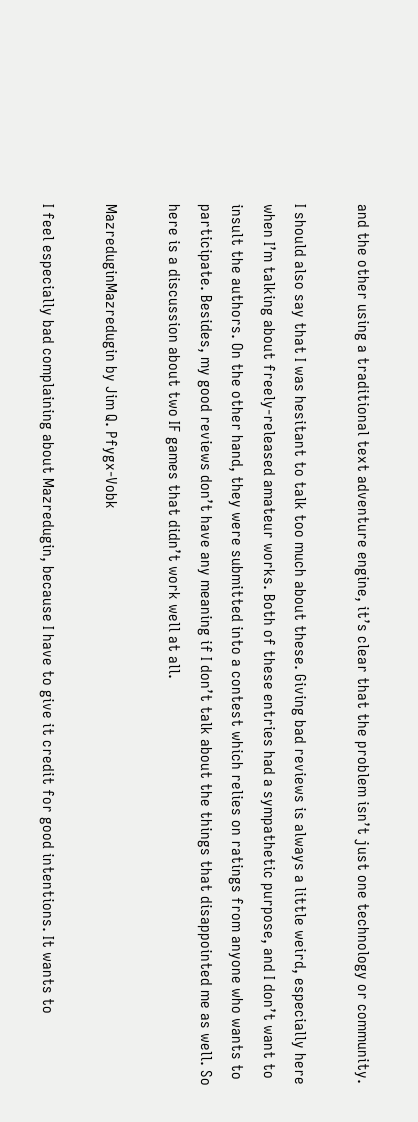and the other using a traditional text adventure engine, it’s clear that the problem isn’t just one technology or community.

I should also say that I was hesitant to talk too much about these. Giving bad reviews is always a little weird, especially here when I’m talking about freely-released amateur works. Both of these entries had a sympathetic purpose, and I don’t want to insult the authors. On the other hand, they were submitted into a contest which relies on ratings from anyone who wants to participate. Besides, my good reviews don’t have any meaning if I don’t talk about the things that disappointed me as well. So here is a discussion about two IF games that didn’t work well at all.

MazreduginMazredugin by Jim Q. Pfygx-Vobk

I feel especially bad complaining about Mazredugin, because I have to give it credit for good intentions. It wants to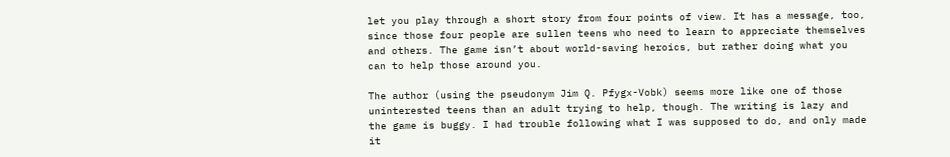let you play through a short story from four points of view. It has a message, too, since those four people are sullen teens who need to learn to appreciate themselves and others. The game isn’t about world-saving heroics, but rather doing what you can to help those around you.

The author (using the pseudonym Jim Q. Pfygx-Vobk) seems more like one of those uninterested teens than an adult trying to help, though. The writing is lazy and the game is buggy. I had trouble following what I was supposed to do, and only made it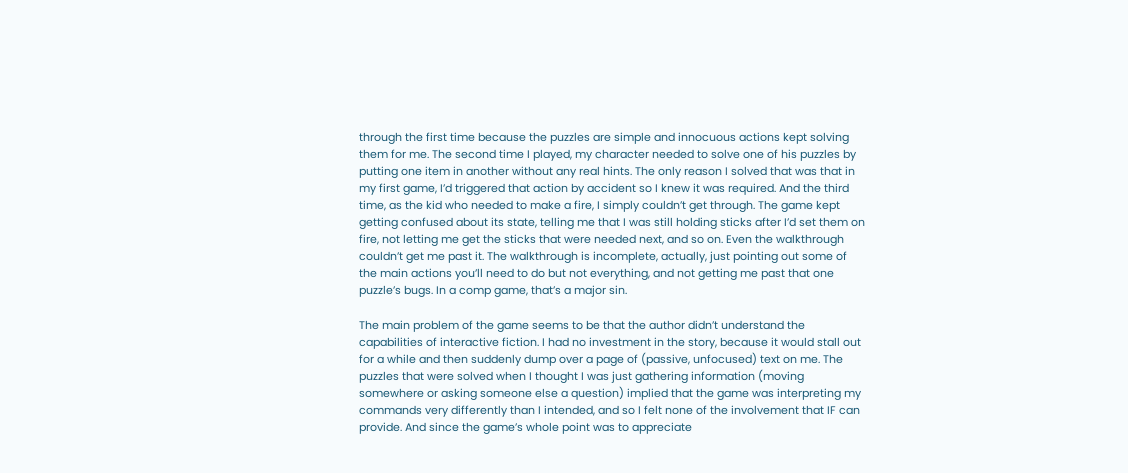through the first time because the puzzles are simple and innocuous actions kept solving them for me. The second time I played, my character needed to solve one of his puzzles by putting one item in another without any real hints. The only reason I solved that was that in my first game, I’d triggered that action by accident so I knew it was required. And the third time, as the kid who needed to make a fire, I simply couldn’t get through. The game kept getting confused about its state, telling me that I was still holding sticks after I’d set them on fire, not letting me get the sticks that were needed next, and so on. Even the walkthrough couldn’t get me past it. The walkthrough is incomplete, actually, just pointing out some of the main actions you’ll need to do but not everything, and not getting me past that one puzzle’s bugs. In a comp game, that’s a major sin.

The main problem of the game seems to be that the author didn’t understand the capabilities of interactive fiction. I had no investment in the story, because it would stall out for a while and then suddenly dump over a page of (passive, unfocused) text on me. The puzzles that were solved when I thought I was just gathering information (moving somewhere or asking someone else a question) implied that the game was interpreting my commands very differently than I intended, and so I felt none of the involvement that IF can provide. And since the game’s whole point was to appreciate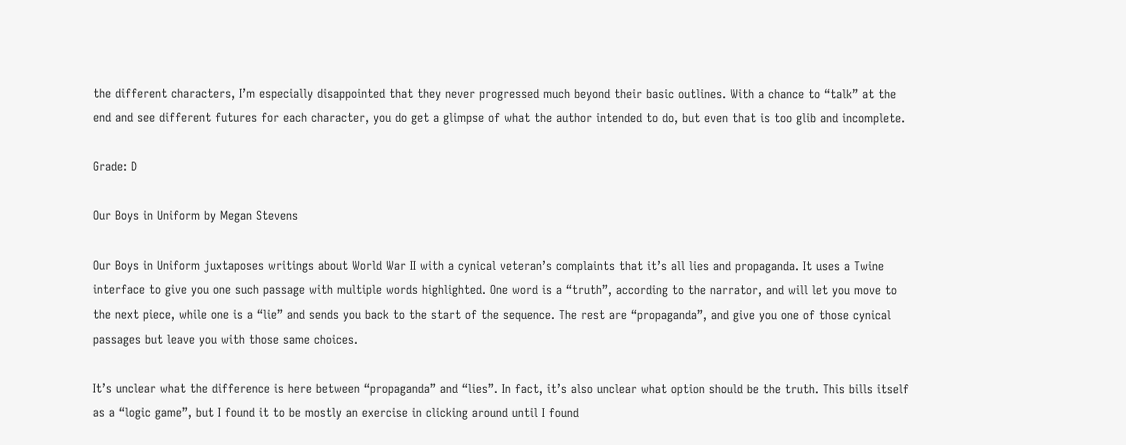the different characters, I’m especially disappointed that they never progressed much beyond their basic outlines. With a chance to “talk” at the end and see different futures for each character, you do get a glimpse of what the author intended to do, but even that is too glib and incomplete.

Grade: D

Our Boys in Uniform by Megan Stevens

Our Boys in Uniform juxtaposes writings about World War II with a cynical veteran’s complaints that it’s all lies and propaganda. It uses a Twine interface to give you one such passage with multiple words highlighted. One word is a “truth”, according to the narrator, and will let you move to the next piece, while one is a “lie” and sends you back to the start of the sequence. The rest are “propaganda”, and give you one of those cynical passages but leave you with those same choices.

It’s unclear what the difference is here between “propaganda” and “lies”. In fact, it’s also unclear what option should be the truth. This bills itself as a “logic game”, but I found it to be mostly an exercise in clicking around until I found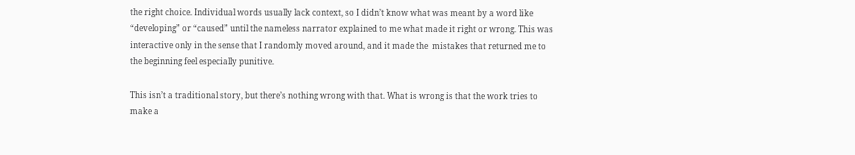the right choice. Individual words usually lack context, so I didn’t know what was meant by a word like “developing” or “caused” until the nameless narrator explained to me what made it right or wrong. This was interactive only in the sense that I randomly moved around, and it made the  mistakes that returned me to the beginning feel especially punitive.

This isn’t a traditional story, but there’s nothing wrong with that. What is wrong is that the work tries to make a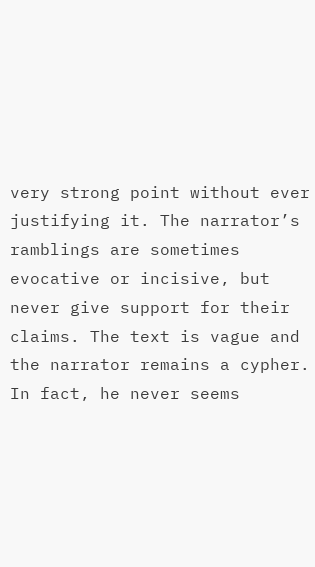very strong point without ever justifying it. The narrator’s ramblings are sometimes evocative or incisive, but never give support for their claims. The text is vague and the narrator remains a cypher. In fact, he never seems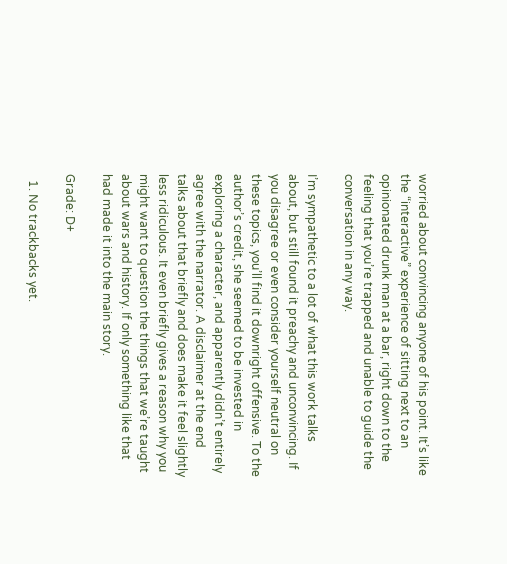worried about convincing anyone of his point. It’s like the “interactive” experience of sitting next to an opinionated drunk man at a bar, right down to the feeling that you’re trapped and unable to guide the conversation in any way.

I’m sympathetic to a lot of what this work talks about, but still found it preachy and unconvincing. If you disagree or even consider yourself neutral on these topics, you’ll find it downright offensive. To the author’s credit, she seemed to be invested in exploring a character, and apparently didn’t entirely agree with the narrator. A disclaimer at the end talks about that briefly and does make it feel slightly less ridiculous. It even briefly gives a reason why you might want to question the things that we’re taught about wars and history. If only something like that had made it into the main story.

Grade: D+

  1. No trackbacks yet.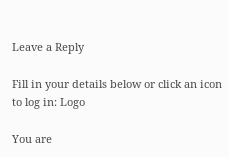Leave a Reply

Fill in your details below or click an icon to log in: Logo

You are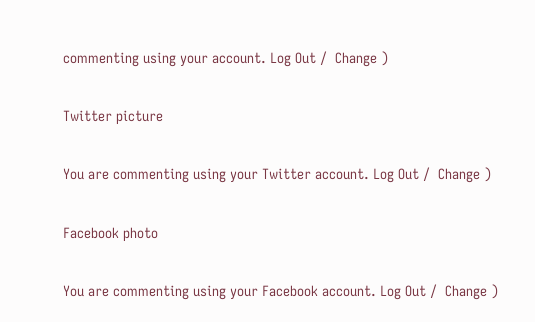commenting using your account. Log Out /  Change )

Twitter picture

You are commenting using your Twitter account. Log Out /  Change )

Facebook photo

You are commenting using your Facebook account. Log Out /  Change )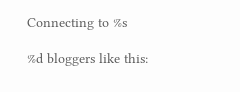Connecting to %s

%d bloggers like this: